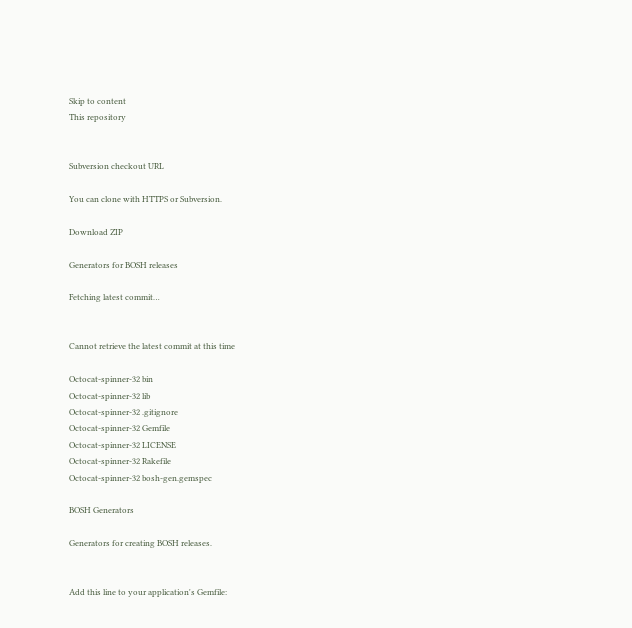Skip to content
This repository


Subversion checkout URL

You can clone with HTTPS or Subversion.

Download ZIP

Generators for BOSH releases

Fetching latest commit…


Cannot retrieve the latest commit at this time

Octocat-spinner-32 bin
Octocat-spinner-32 lib
Octocat-spinner-32 .gitignore
Octocat-spinner-32 Gemfile
Octocat-spinner-32 LICENSE
Octocat-spinner-32 Rakefile
Octocat-spinner-32 bosh-gen.gemspec

BOSH Generators

Generators for creating BOSH releases.


Add this line to your application's Gemfile: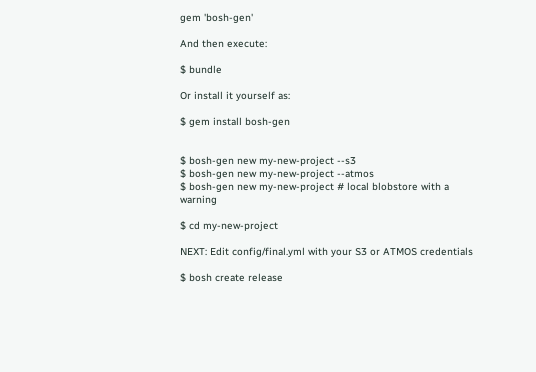gem 'bosh-gen'

And then execute:

$ bundle

Or install it yourself as:

$ gem install bosh-gen


$ bosh-gen new my-new-project --s3
$ bosh-gen new my-new-project --atmos
$ bosh-gen new my-new-project # local blobstore with a warning

$ cd my-new-project

NEXT: Edit config/final.yml with your S3 or ATMOS credentials

$ bosh create release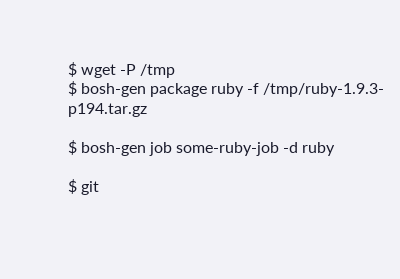$ wget -P /tmp
$ bosh-gen package ruby -f /tmp/ruby-1.9.3-p194.tar.gz

$ bosh-gen job some-ruby-job -d ruby

$ git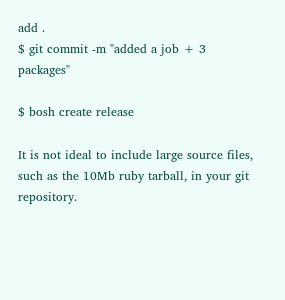add .
$ git commit -m "added a job + 3 packages"

$ bosh create release

It is not ideal to include large source files, such as the 10Mb ruby tarball, in your git repository.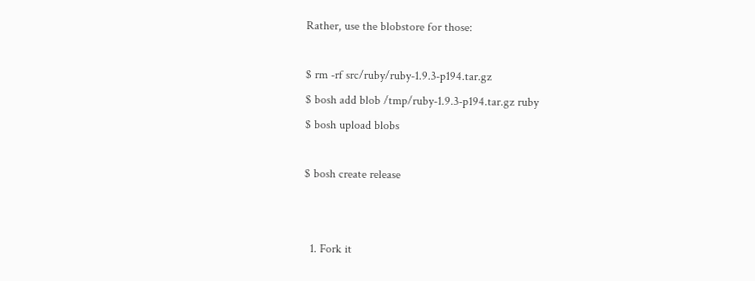Rather, use the blobstore for those:

$ rm -rf src/ruby/ruby-1.9.3-p194.tar.gz
$ bosh add blob /tmp/ruby-1.9.3-p194.tar.gz ruby
$ bosh upload blobs

$ bosh create release


  1. Fork it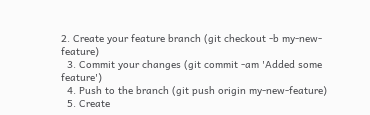2. Create your feature branch (git checkout -b my-new-feature)
  3. Commit your changes (git commit -am 'Added some feature')
  4. Push to the branch (git push origin my-new-feature)
  5. Create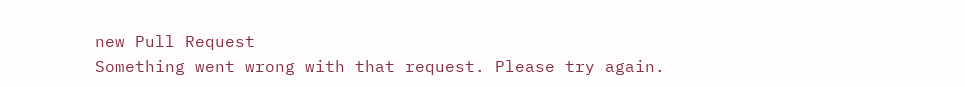new Pull Request
Something went wrong with that request. Please try again.